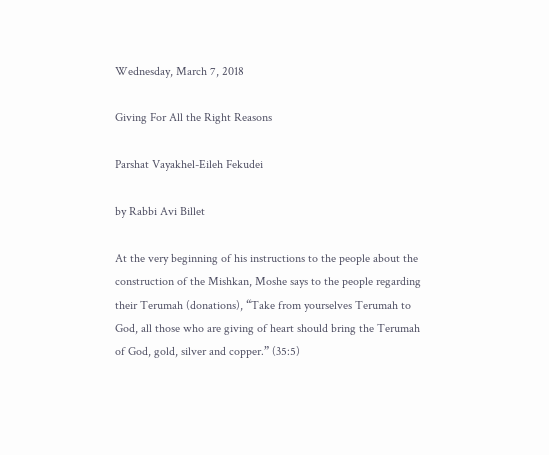Wednesday, March 7, 2018

Giving For All the Right Reasons

Parshat Vayakhel-Eileh Fekudei

by Rabbi Avi Billet

At the very beginning of his instructions to the people about the construction of the Mishkan, Moshe says to the people regarding their Terumah (donations), “Take from yourselves Terumah to God, all those who are giving of heart should bring the Terumah of God, gold, silver and copper.” (35:5)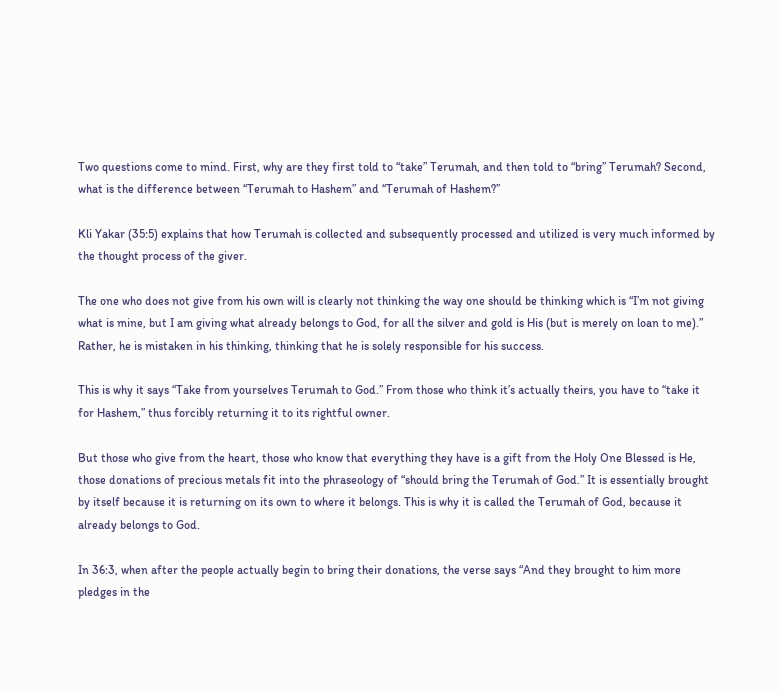Two questions come to mind. First, why are they first told to “take” Terumah, and then told to “bring” Terumah? Second, what is the difference between “Terumah to Hashem” and “Terumah of Hashem?”

Kli Yakar (35:5) explains that how Terumah is collected and subsequently processed and utilized is very much informed by the thought process of the giver.

The one who does not give from his own will is clearly not thinking the way one should be thinking which is “I’m not giving what is mine, but I am giving what already belongs to God, for all the silver and gold is His (but is merely on loan to me).” Rather, he is mistaken in his thinking, thinking that he is solely responsible for his success.

This is why it says “Take from yourselves Terumah to God.” From those who think it’s actually theirs, you have to “take it for Hashem,” thus forcibly returning it to its rightful owner.

But those who give from the heart, those who know that everything they have is a gift from the Holy One Blessed is He, those donations of precious metals fit into the phraseology of “should bring the Terumah of God.” It is essentially brought by itself because it is returning on its own to where it belongs. This is why it is called the Terumah of God, because it already belongs to God.

In 36:3, when after the people actually begin to bring their donations, the verse says “And they brought to him more pledges in the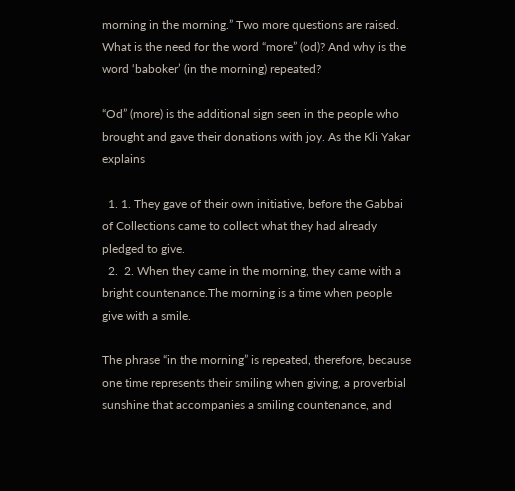morning in the morning.” Two more questions are raised. What is the need for the word “more” (od)? And why is the word ‘baboker’ (in the morning) repeated?

“Od” (more) is the additional sign seen in the people who brought and gave their donations with joy. As the Kli Yakar explains

  1. 1. They gave of their own initiative, before the Gabbai of Collections came to collect what they had already pledged to give.
  2.  2. When they came in the morning, they came with a bright countenance.The morning is a time when people give with a smile.

The phrase “in the morning” is repeated, therefore, because one time represents their smiling when giving, a proverbial sunshine that accompanies a smiling countenance, and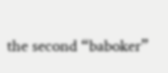the second “baboker”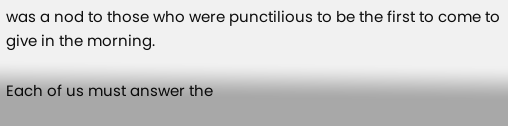was a nod to those who were punctilious to be the first to come to give in the morning.

Each of us must answer the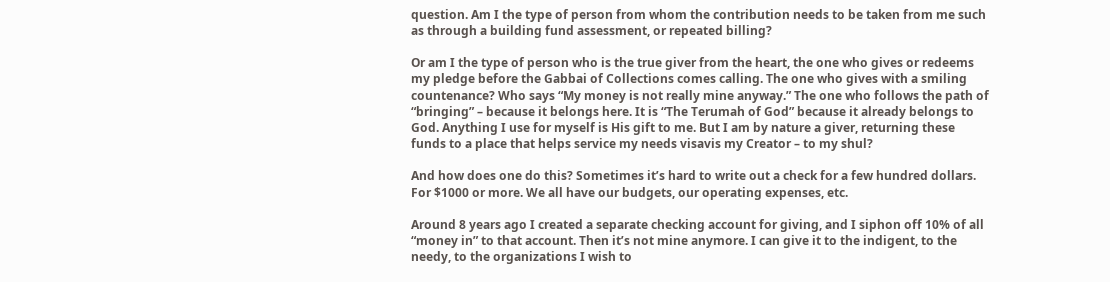question. Am I the type of person from whom the contribution needs to be taken from me such as through a building fund assessment, or repeated billing?

Or am I the type of person who is the true giver from the heart, the one who gives or redeems my pledge before the Gabbai of Collections comes calling. The one who gives with a smiling countenance? Who says “My money is not really mine anyway.” The one who follows the path of “bringing” – because it belongs here. It is “The Terumah of God” because it already belongs to God. Anything I use for myself is His gift to me. But I am by nature a giver, returning these funds to a place that helps service my needs visavis my Creator – to my shul?

And how does one do this? Sometimes it’s hard to write out a check for a few hundred dollars. For $1000 or more. We all have our budgets, our operating expenses, etc.

Around 8 years ago I created a separate checking account for giving, and I siphon off 10% of all “money in” to that account. Then it’s not mine anymore. I can give it to the indigent, to the needy, to the organizations I wish to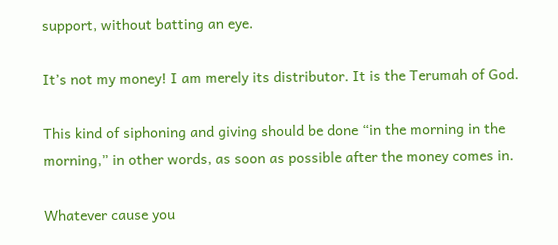support, without batting an eye.

It’s not my money! I am merely its distributor. It is the Terumah of God.

This kind of siphoning and giving should be done “in the morning in the morning,” in other words, as soon as possible after the money comes in.

Whatever cause you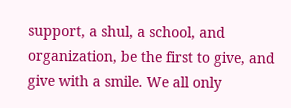support, a shul, a school, and organization, be the first to give, and give with a smile. We all only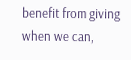benefit from giving when we can,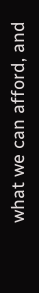what we can afford, and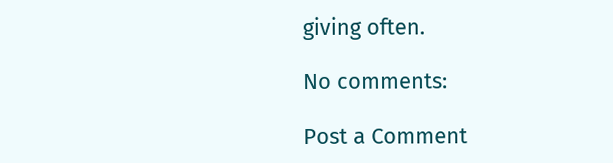giving often.

No comments:

Post a Comment